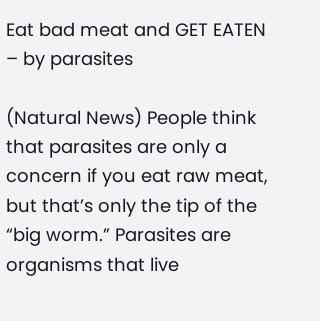Eat bad meat and GET EATEN – by parasites

(Natural News) People think that parasites are only a concern if you eat raw meat, but that’s only the tip of the “big worm.” Parasites are organisms that live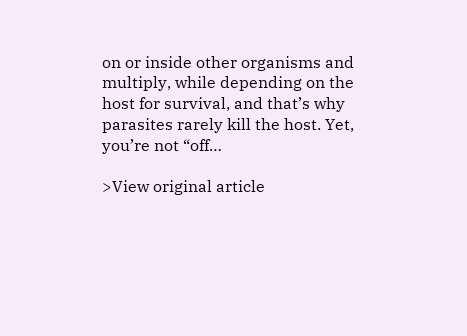on or inside other organisms and multiply, while depending on the host for survival, and that’s why parasites rarely kill the host. Yet, you’re not “off…

>View original article